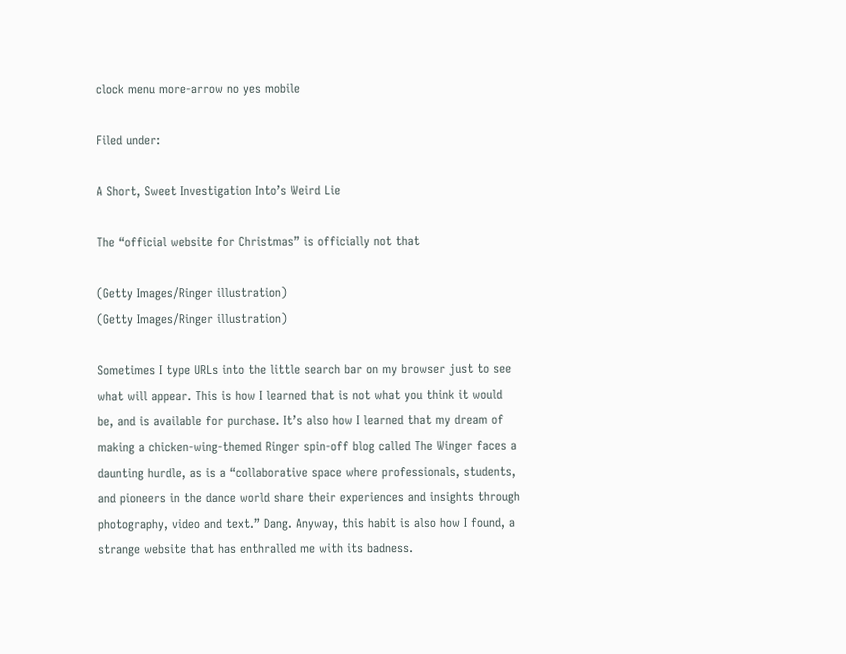clock menu more-arrow no yes mobile

Filed under:

A Short, Sweet Investigation Into’s Weird Lie

The “official website for Christmas” is officially not that

(Getty Images/Ringer illustration)
(Getty Images/Ringer illustration)

Sometimes I type URLs into the little search bar on my browser just to see what will appear. This is how I learned that is not what you think it would be, and is available for purchase. It’s also how I learned that my dream of making a chicken-wing-themed Ringer spin-off blog called The Winger faces a daunting hurdle, as is a “collaborative space where professionals, students, and pioneers in the dance world share their experiences and insights through photography, video and text.” Dang. Anyway, this habit is also how I found, a strange website that has enthralled me with its badness.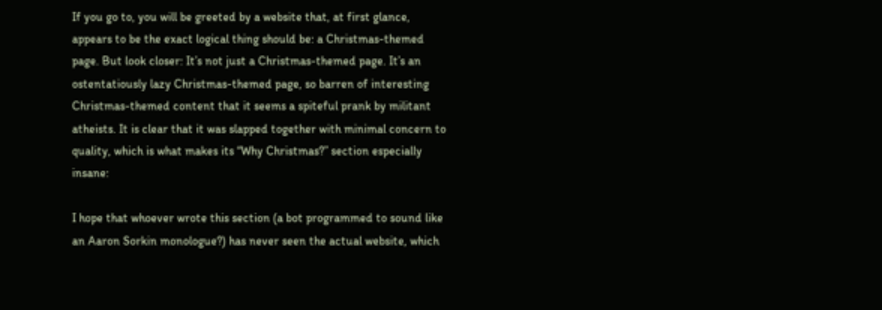If you go to, you will be greeted by a website that, at first glance, appears to be the exact logical thing should be: a Christmas-themed page. But look closer: It’s not just a Christmas-themed page. It’s an ostentatiously lazy Christmas-themed page, so barren of interesting Christmas-themed content that it seems a spiteful prank by militant atheists. It is clear that it was slapped together with minimal concern to quality, which is what makes its “Why Christmas?” section especially insane:

I hope that whoever wrote this section (a bot programmed to sound like an Aaron Sorkin monologue?) has never seen the actual website, which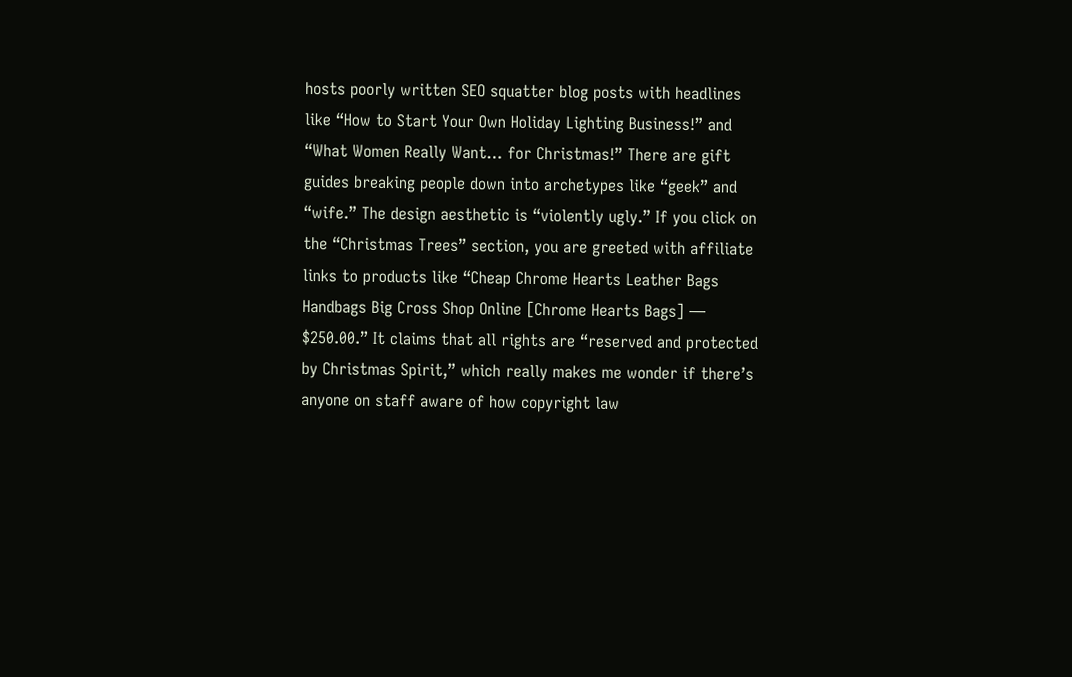hosts poorly written SEO squatter blog posts with headlines like “How to Start Your Own Holiday Lighting Business!” and “What Women Really Want… for Christmas!” There are gift guides breaking people down into archetypes like “geek” and “wife.” The design aesthetic is “violently ugly.” If you click on the “Christmas Trees” section, you are greeted with affiliate links to products like “Cheap Chrome Hearts Leather Bags Handbags Big Cross Shop Online [Chrome Hearts Bags] — $250.00.” It claims that all rights are “reserved and protected by Christmas Spirit,” which really makes me wonder if there’s anyone on staff aware of how copyright law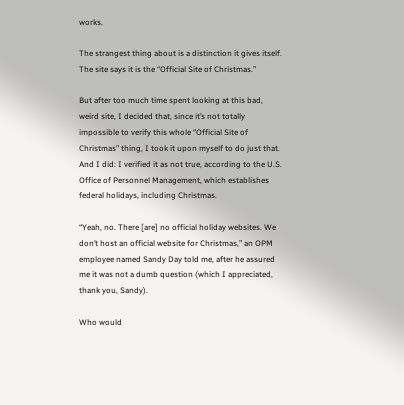works.

The strangest thing about is a distinction it gives itself. The site says it is the “Official Site of Christmas.”

But after too much time spent looking at this bad, weird site, I decided that, since it’s not totally impossible to verify this whole “Official Site of Christmas” thing, I took it upon myself to do just that. And I did: I verified it as not true, according to the U.S. Office of Personnel Management, which establishes federal holidays, including Christmas.

“Yeah, no. There [are] no official holiday websites. We don’t host an official website for Christmas,” an OPM employee named Sandy Day told me, after he assured me it was not a dumb question (which I appreciated, thank you, Sandy).

Who would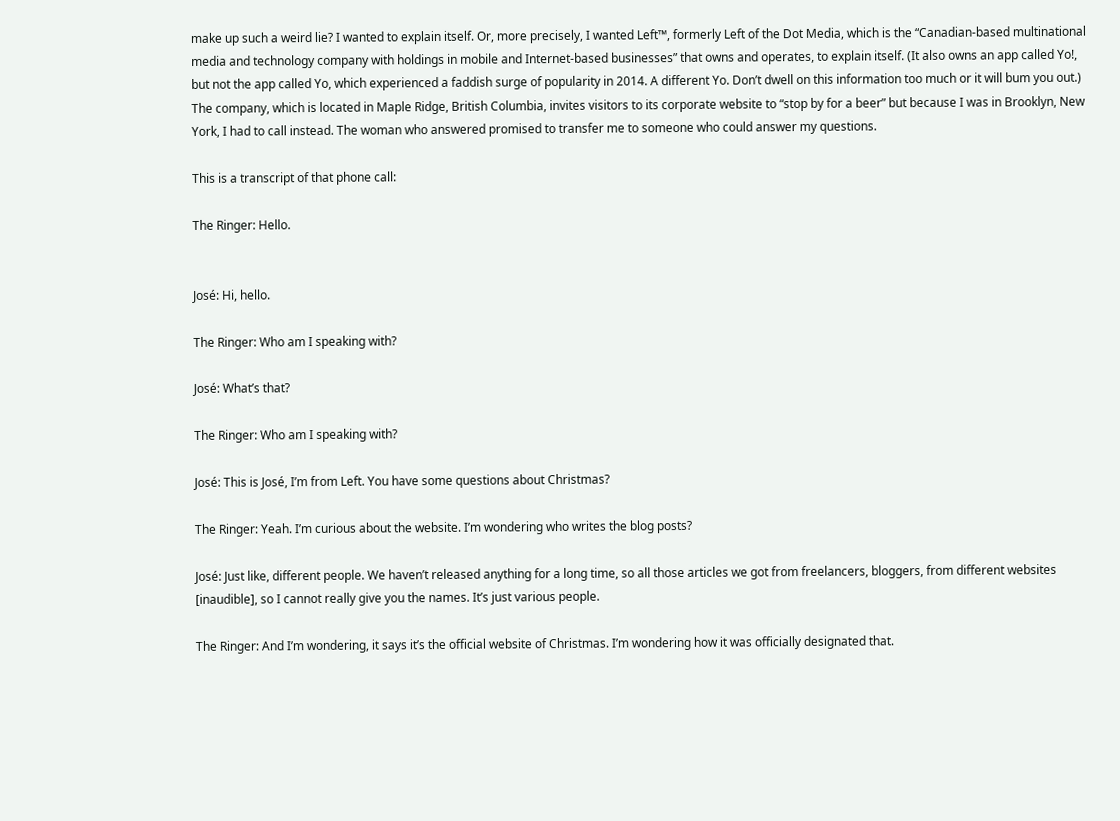make up such a weird lie? I wanted to explain itself. Or, more precisely, I wanted Left™, formerly Left of the Dot Media, which is the “Canadian-based multinational media and technology company with holdings in mobile and Internet-based businesses” that owns and operates, to explain itself. (It also owns an app called Yo!, but not the app called Yo, which experienced a faddish surge of popularity in 2014. A different Yo. Don’t dwell on this information too much or it will bum you out.) The company, which is located in Maple Ridge, British Columbia, invites visitors to its corporate website to “stop by for a beer” but because I was in Brooklyn, New York, I had to call instead. The woman who answered promised to transfer me to someone who could answer my questions.

This is a transcript of that phone call:

The Ringer: Hello.


José: Hi, hello.

The Ringer: Who am I speaking with?

José: What’s that?

The Ringer: Who am I speaking with?

José: This is José, I’m from Left. You have some questions about Christmas?

The Ringer: Yeah. I’m curious about the website. I’m wondering who writes the blog posts?

José: Just like, different people. We haven’t released anything for a long time, so all those articles we got from freelancers, bloggers, from different websites [inaudible], so I cannot really give you the names. It’s just various people.

The Ringer: And I’m wondering, it says it’s the official website of Christmas. I’m wondering how it was officially designated that.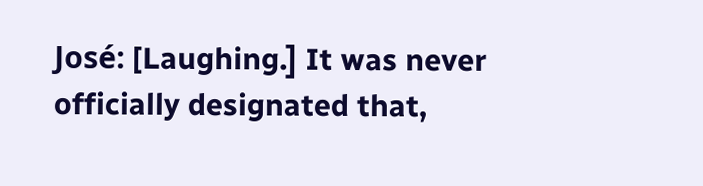José: [Laughing.] It was never officially designated that,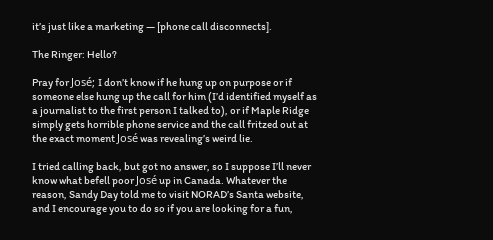it’s just like a marketing — [phone call disconnects].

The Ringer: Hello?

Pray for José; I don’t know if he hung up on purpose or if someone else hung up the call for him (I’d identified myself as a journalist to the first person I talked to), or if Maple Ridge simply gets horrible phone service and the call fritzed out at the exact moment José was revealing’s weird lie.

I tried calling back, but got no answer, so I suppose I’ll never know what befell poor José up in Canada. Whatever the reason, Sandy Day told me to visit NORAD’s Santa website, and I encourage you to do so if you are looking for a fun,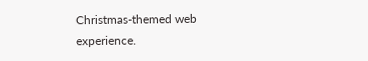Christmas-themed web experience.